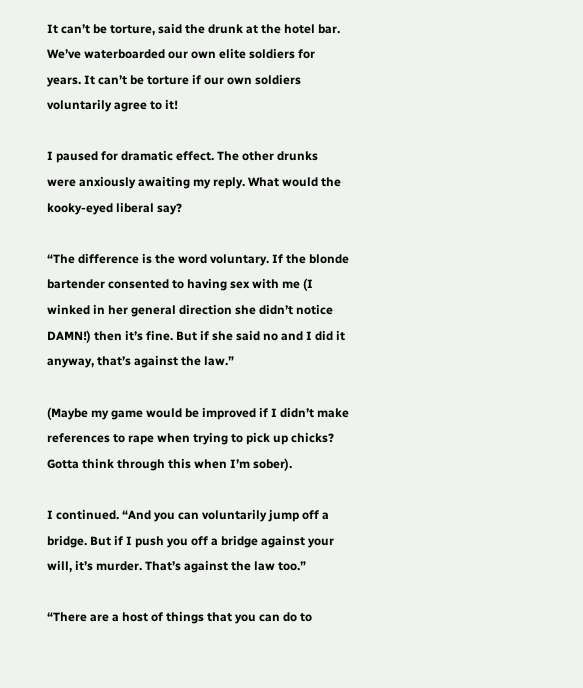It can’t be torture, said the drunk at the hotel bar. We’ve waterboarded our own elite soldiers for years. It can’t be torture if our own soldiers voluntarily agree to it!

I paused for dramatic effect. The other drunks were anxiously awaiting my reply. What would the kooky-eyed liberal say?

“The difference is the word voluntary. If the blonde bartender consented to having sex with me (I winked in her general direction she didn’t notice DAMN!) then it’s fine. But if she said no and I did it anyway, that’s against the law.”

(Maybe my game would be improved if I didn’t make references to rape when trying to pick up chicks? Gotta think through this when I’m sober).

I continued. “And you can voluntarily jump off a bridge. But if I push you off a bridge against your will, it’s murder. That’s against the law too.”

“There are a host of things that you can do to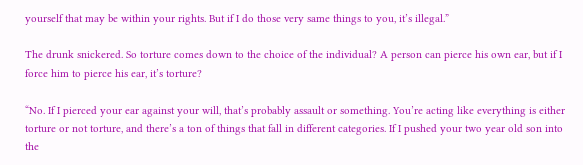yourself that may be within your rights. But if I do those very same things to you, it’s illegal.”

The drunk snickered. So torture comes down to the choice of the individual? A person can pierce his own ear, but if I force him to pierce his ear, it’s torture?

“No. If I pierced your ear against your will, that’s probably assault or something. You’re acting like everything is either torture or not torture, and there’s a ton of things that fall in different categories. If I pushed your two year old son into the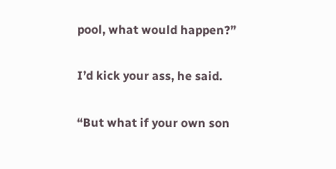pool, what would happen?”

I’d kick your ass, he said.

“But what if your own son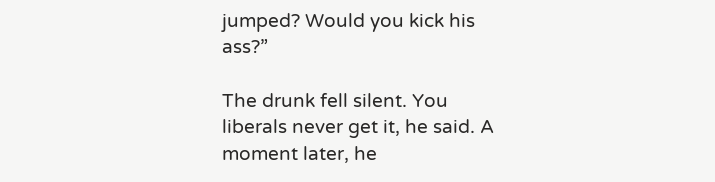jumped? Would you kick his ass?”

The drunk fell silent. You liberals never get it, he said. A moment later, he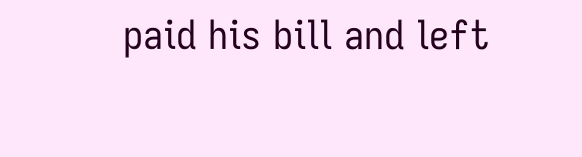paid his bill and left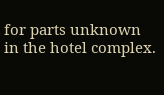for parts unknown in the hotel complex.